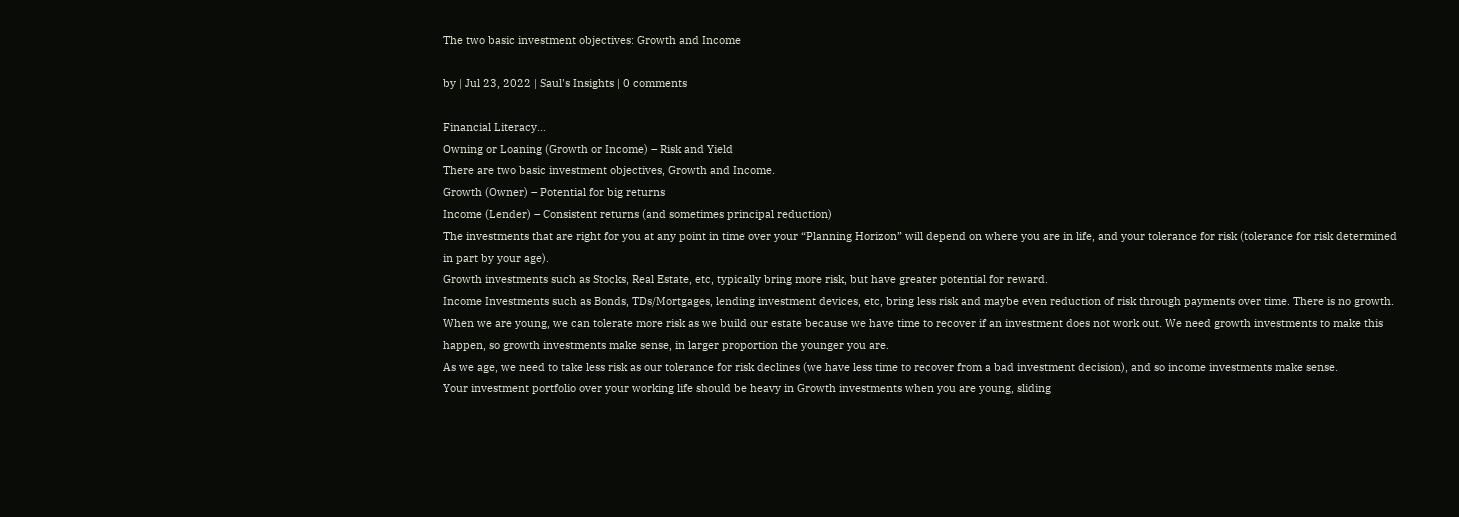The two basic investment objectives: Growth and Income

by | Jul 23, 2022 | Saul's Insights | 0 comments

Financial Literacy…
Owning or Loaning (Growth or Income) – Risk and Yield
There are two basic investment objectives, Growth and Income.
Growth (Owner) – Potential for big returns
Income (Lender) – Consistent returns (and sometimes principal reduction)
The investments that are right for you at any point in time over your “Planning Horizon” will depend on where you are in life, and your tolerance for risk (tolerance for risk determined in part by your age).
Growth investments such as Stocks, Real Estate, etc, typically bring more risk, but have greater potential for reward.
Income Investments such as Bonds, TDs/Mortgages, lending investment devices, etc, bring less risk and maybe even reduction of risk through payments over time. There is no growth.
When we are young, we can tolerate more risk as we build our estate because we have time to recover if an investment does not work out. We need growth investments to make this happen, so growth investments make sense, in larger proportion the younger you are.
As we age, we need to take less risk as our tolerance for risk declines (we have less time to recover from a bad investment decision), and so income investments make sense.
Your investment portfolio over your working life should be heavy in Growth investments when you are young, sliding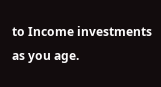to Income investments as you age.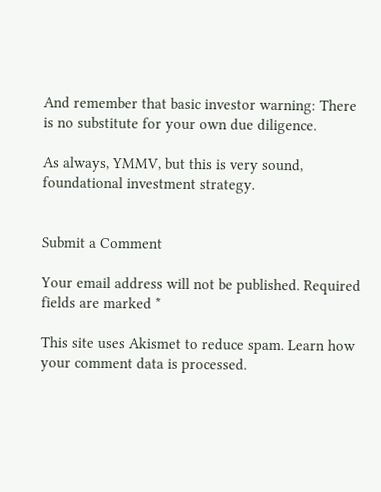And remember that basic investor warning: There is no substitute for your own due diligence.

As always, YMMV, but this is very sound, foundational investment strategy.


Submit a Comment

Your email address will not be published. Required fields are marked *

This site uses Akismet to reduce spam. Learn how your comment data is processed.